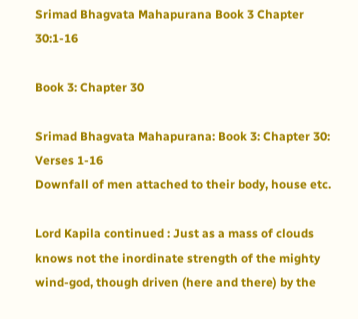Srimad Bhagvata Mahapurana Book 3 Chapter 30:1-16

Book 3: Chapter 30

Srimad Bhagvata Mahapurana: Book 3: Chapter 30: Verses 1-16
Downfall of men attached to their body, house etc.

Lord Kapila continued : Just as a mass of clouds knows not the inordinate strength of the mighty wind-god, though driven (here and there) by the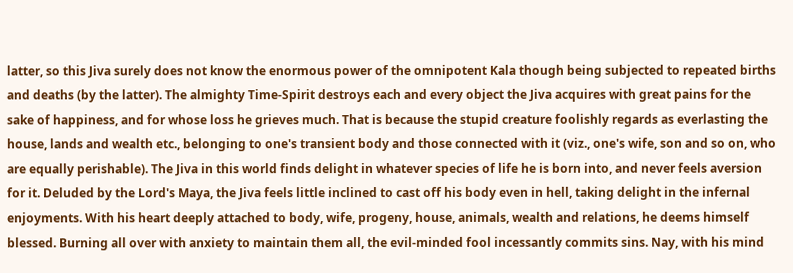latter, so this Jiva surely does not know the enormous power of the omnipotent Kala though being subjected to repeated births and deaths (by the latter). The almighty Time-Spirit destroys each and every object the Jiva acquires with great pains for the sake of happiness, and for whose loss he grieves much. That is because the stupid creature foolishly regards as everlasting the house, lands and wealth etc., belonging to one's transient body and those connected with it (viz., one's wife, son and so on, who are equally perishable). The Jiva in this world finds delight in whatever species of life he is born into, and never feels aversion for it. Deluded by the Lord's Maya, the Jiva feels little inclined to cast off his body even in hell, taking delight in the infernal enjoyments. With his heart deeply attached to body, wife, progeny, house, animals, wealth and relations, he deems himself blessed. Burning all over with anxiety to maintain them all, the evil-minded fool incessantly commits sins. Nay, with his mind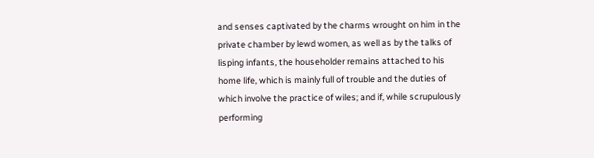and senses captivated by the charms wrought on him in the private chamber by lewd women, as well as by the talks of lisping infants, the householder remains attached to his home life, which is mainly full of trouble and the duties of which involve the practice of wiles; and if, while scrupulously performing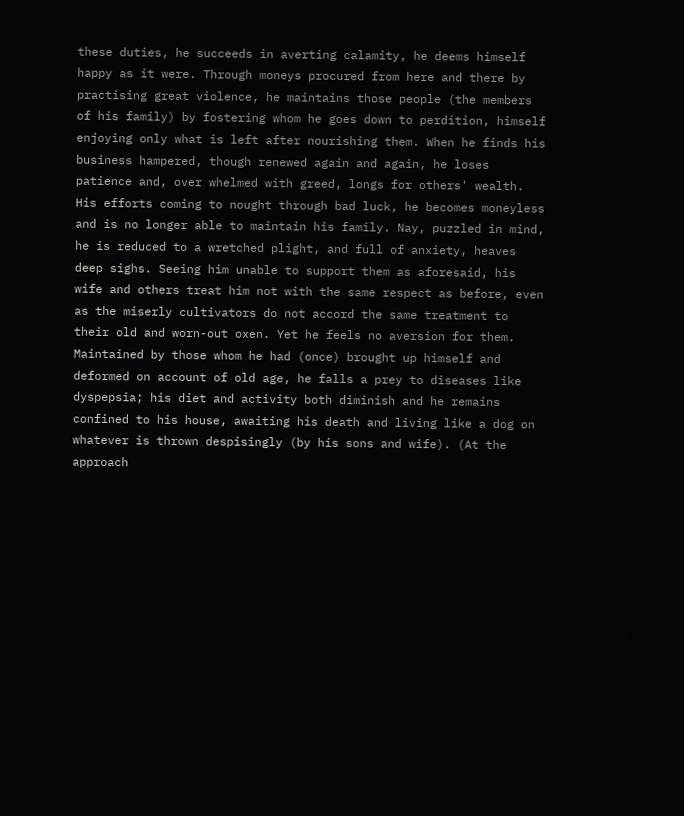these duties, he succeeds in averting calamity, he deems himself happy as it were. Through moneys procured from here and there by practising great violence, he maintains those people (the members of his family) by fostering whom he goes down to perdition, himself enjoying only what is left after nourishing them. When he finds his business hampered, though renewed again and again, he loses patience and, over whelmed with greed, longs for others' wealth. His efforts coming to nought through bad luck, he becomes moneyless and is no longer able to maintain his family. Nay, puzzled in mind, he is reduced to a wretched plight, and full of anxiety, heaves deep sighs. Seeing him unable to support them as aforesaid, his wife and others treat him not with the same respect as before, even as the miserly cultivators do not accord the same treatment to their old and worn-out oxen. Yet he feels no aversion for them. Maintained by those whom he had (once) brought up himself and deformed on account of old age, he falls a prey to diseases like dyspepsia; his diet and activity both diminish and he remains confined to his house, awaiting his death and living like a dog on whatever is thrown despisingly (by his sons and wife). (At the approach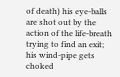of death) his eye-balls are shot out by the action of the life-breath trying to find an exit; his wind-pipe gets choked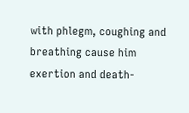with phlegm, coughing and breathing cause him exertion and death-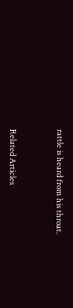rattle is heard from his throat.



Related Articles